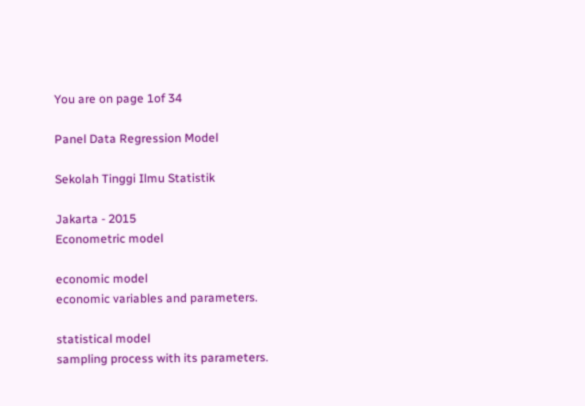You are on page 1of 34

Panel Data Regression Model

Sekolah Tinggi Ilmu Statistik

Jakarta - 2015
Econometric model

economic model
economic variables and parameters.

statistical model
sampling process with its parameters.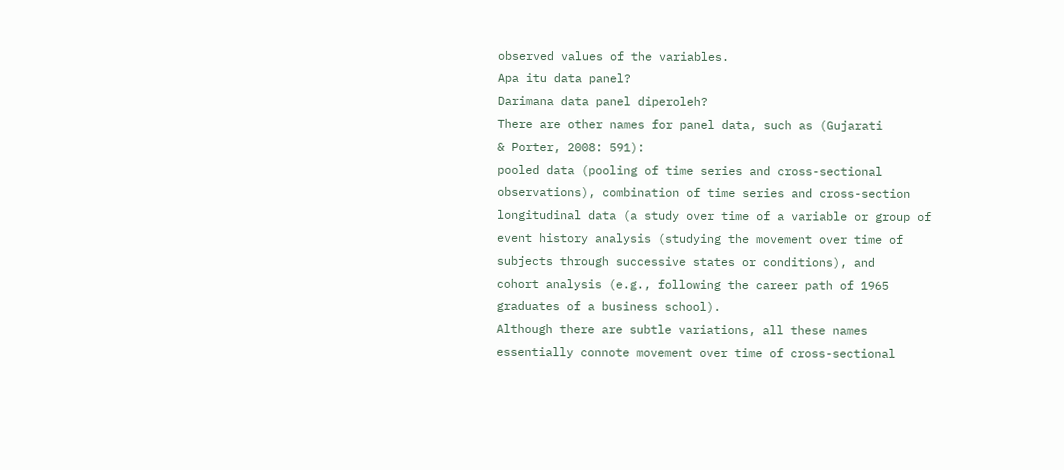observed values of the variables.
Apa itu data panel?
Darimana data panel diperoleh?
There are other names for panel data, such as (Gujarati
& Porter, 2008: 591):
pooled data (pooling of time series and cross-sectional
observations), combination of time series and cross-section
longitudinal data (a study over time of a variable or group of
event history analysis (studying the movement over time of
subjects through successive states or conditions), and
cohort analysis (e.g., following the career path of 1965
graduates of a business school).
Although there are subtle variations, all these names
essentially connote movement over time of cross-sectional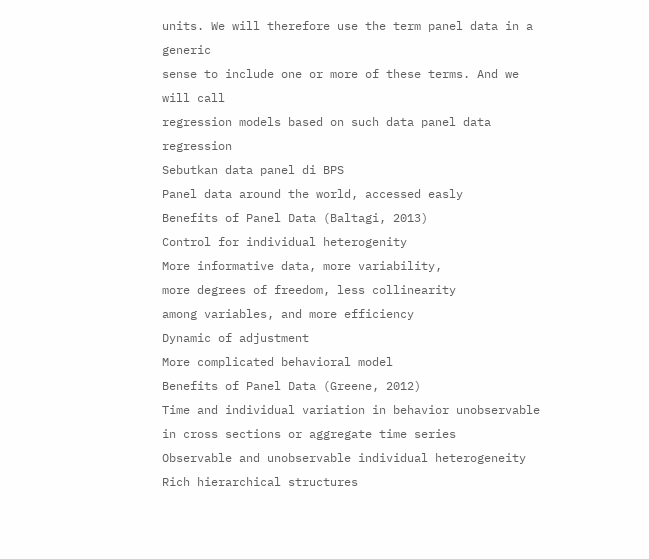units. We will therefore use the term panel data in a generic
sense to include one or more of these terms. And we will call
regression models based on such data panel data regression
Sebutkan data panel di BPS
Panel data around the world, accessed easly
Benefits of Panel Data (Baltagi, 2013)
Control for individual heterogenity
More informative data, more variability,
more degrees of freedom, less collinearity
among variables, and more efficiency
Dynamic of adjustment
More complicated behavioral model
Benefits of Panel Data (Greene, 2012)
Time and individual variation in behavior unobservable
in cross sections or aggregate time series
Observable and unobservable individual heterogeneity
Rich hierarchical structures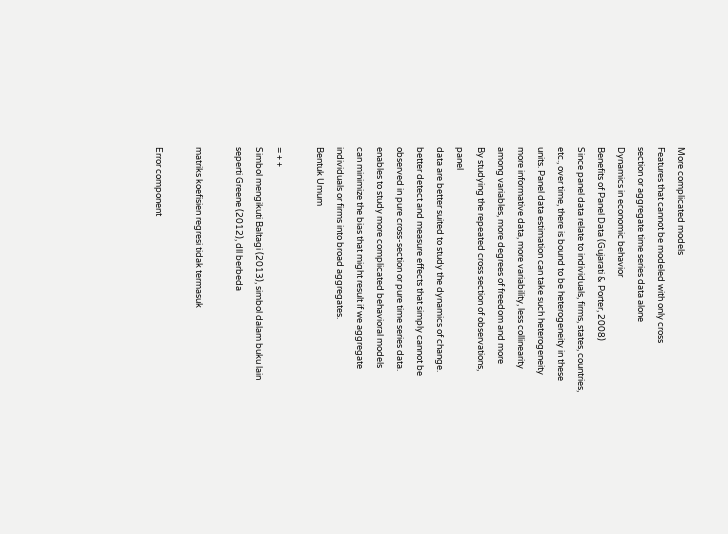More complicated models
Features that cannot be modeled with only cross
section or aggregate time series data alone
Dynamics in economic behavior
Benefits of Panel Data (Gujarati & Porter, 2008)
Since panel data relate to individuals, firms, states, countries,
etc., over time, there is bound to be heterogeneity in these
units. Panel data estimation can take such heterogeneity
more informative data, more variability, less collinearity
among variables, more degrees of freedom and more
By studying the repeated cross section of observations, panel
data are better suited to study the dynamics of change.
better detect and measure effects that simply cannot be
observed in pure cross-section or pure time series data.
enables to study more complicated behavioral models
can minimize the bias that might result if we aggregate
individuals or firms into broad aggregates.
Bentuk Umum

= + +
Simbol mengikuti Baltagi (2013), simbol dalam buku lain seperti Greene (2012), dll berbeda

matriks koefisien regresi tidak termasuk

Error component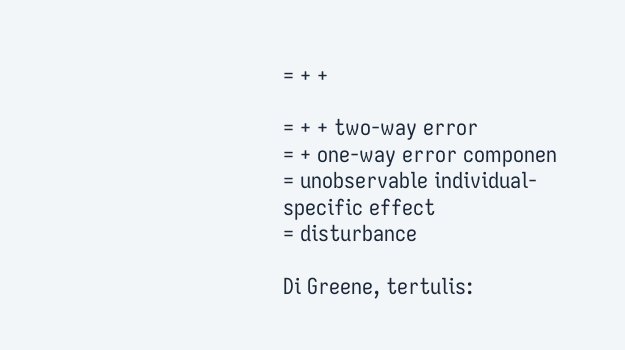= + +

= + + two-way error
= + one-way error componen
= unobservable individual-specific effect
= disturbance

Di Greene, tertulis: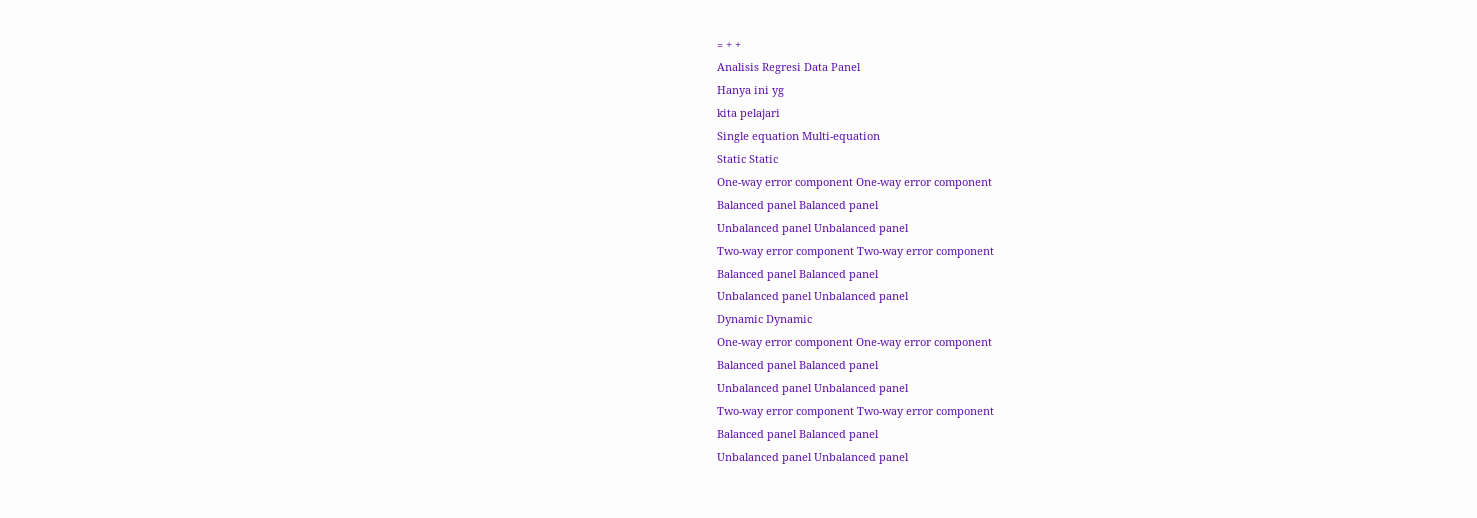= + +
Analisis Regresi Data Panel
Hanya ini yg
kita pelajari
Single equation Multi-equation
Static Static
One-way error component One-way error component
Balanced panel Balanced panel
Unbalanced panel Unbalanced panel
Two-way error component Two-way error component
Balanced panel Balanced panel
Unbalanced panel Unbalanced panel
Dynamic Dynamic
One-way error component One-way error component
Balanced panel Balanced panel
Unbalanced panel Unbalanced panel
Two-way error component Two-way error component
Balanced panel Balanced panel
Unbalanced panel Unbalanced panel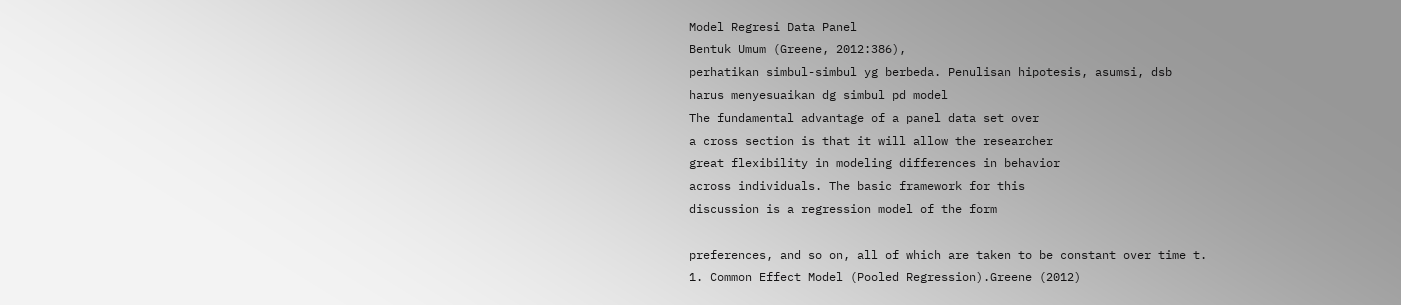Model Regresi Data Panel
Bentuk Umum (Greene, 2012:386),
perhatikan simbul-simbul yg berbeda. Penulisan hipotesis, asumsi, dsb
harus menyesuaikan dg simbul pd model
The fundamental advantage of a panel data set over
a cross section is that it will allow the researcher
great flexibility in modeling differences in behavior
across individuals. The basic framework for this
discussion is a regression model of the form

preferences, and so on, all of which are taken to be constant over time t.
1. Common Effect Model (Pooled Regression).Greene (2012)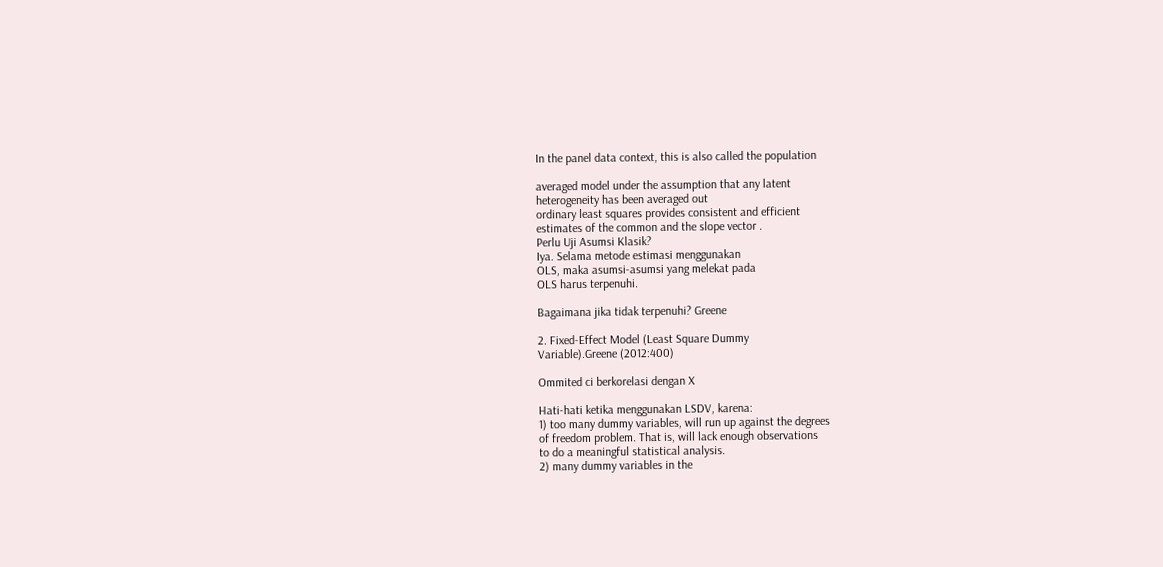In the panel data context, this is also called the population

averaged model under the assumption that any latent
heterogeneity has been averaged out
ordinary least squares provides consistent and efficient
estimates of the common and the slope vector .
Perlu Uji Asumsi Klasik?
Iya. Selama metode estimasi menggunakan
OLS, maka asumsi-asumsi yang melekat pada
OLS harus terpenuhi.

Bagaimana jika tidak terpenuhi? Greene

2. Fixed-Effect Model (Least Square Dummy
Variable).Greene (2012:400)

Ommited ci berkorelasi dengan X

Hati-hati ketika menggunakan LSDV, karena:
1) too many dummy variables, will run up against the degrees
of freedom problem. That is, will lack enough observations
to do a meaningful statistical analysis.
2) many dummy variables in the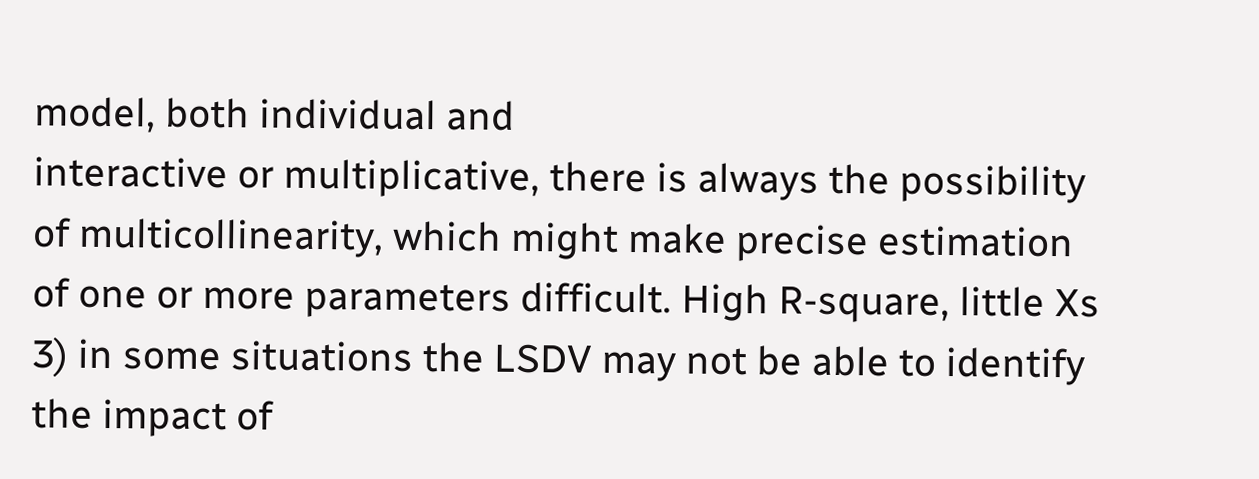model, both individual and
interactive or multiplicative, there is always the possibility
of multicollinearity, which might make precise estimation
of one or more parameters difficult. High R-square, little Xs
3) in some situations the LSDV may not be able to identify
the impact of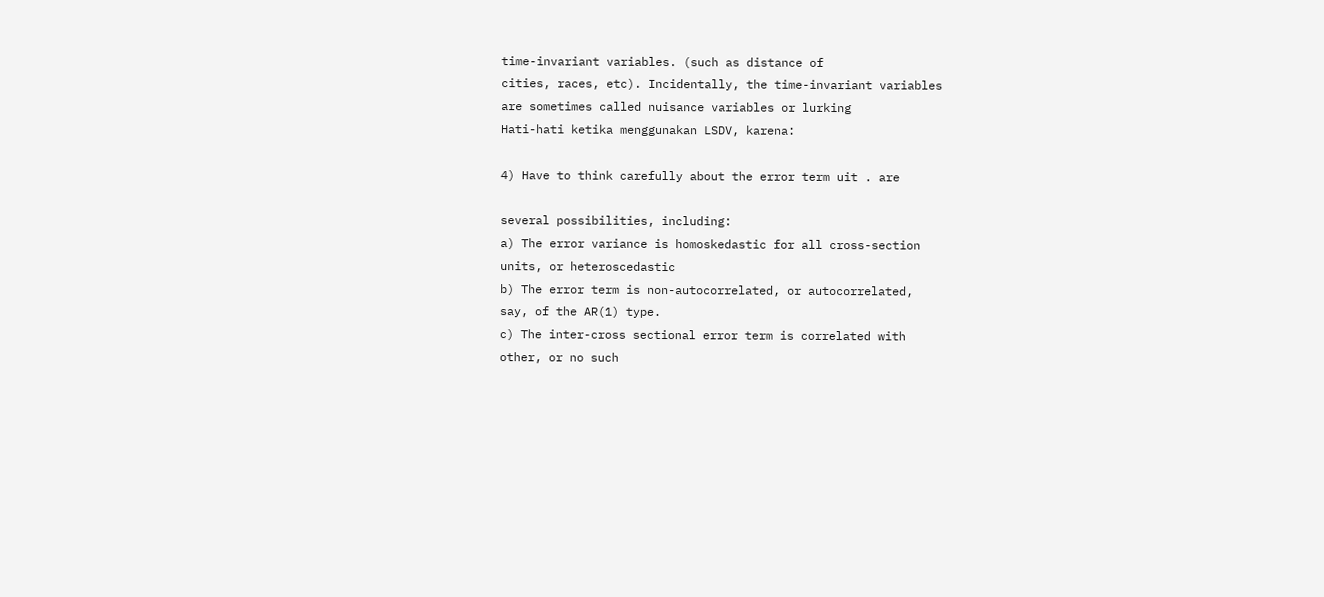time-invariant variables. (such as distance of
cities, races, etc). Incidentally, the time-invariant variables
are sometimes called nuisance variables or lurking
Hati-hati ketika menggunakan LSDV, karena:

4) Have to think carefully about the error term uit . are

several possibilities, including:
a) The error variance is homoskedastic for all cross-section
units, or heteroscedastic
b) The error term is non-autocorrelated, or autocorrelated,
say, of the AR(1) type.
c) The inter-cross sectional error term is correlated with
other, or no such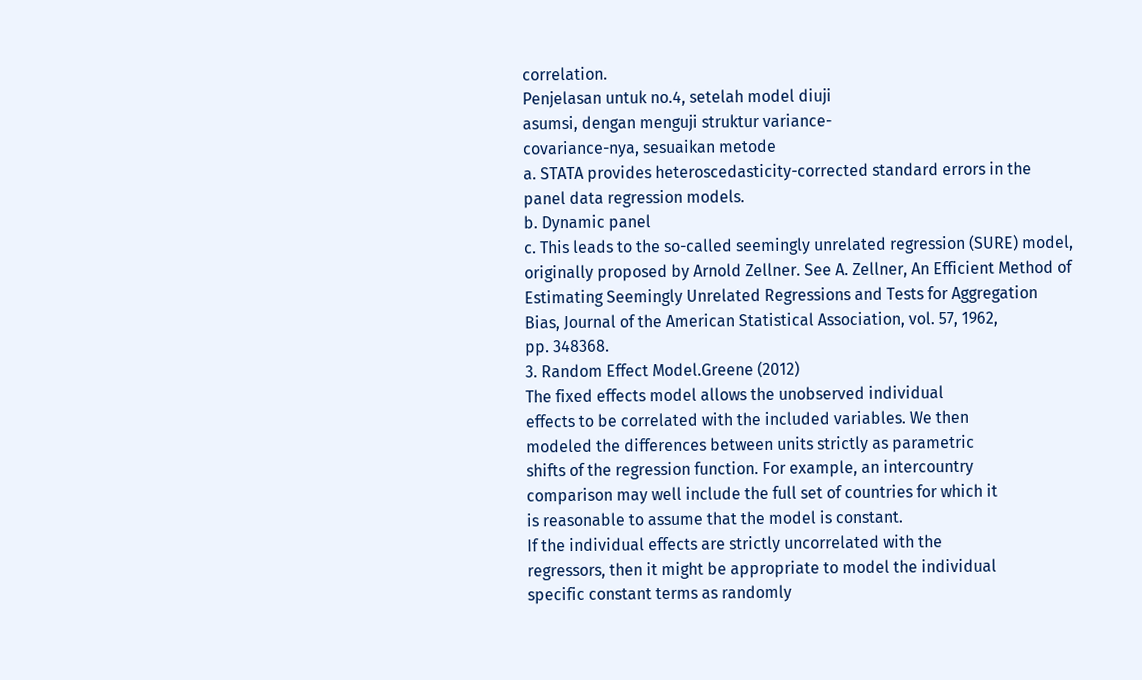correlation.
Penjelasan untuk no.4, setelah model diuji
asumsi, dengan menguji struktur variance-
covariance-nya, sesuaikan metode
a. STATA provides heteroscedasticity-corrected standard errors in the
panel data regression models.
b. Dynamic panel
c. This leads to the so-called seemingly unrelated regression (SURE) model,
originally proposed by Arnold Zellner. See A. Zellner, An Efficient Method of
Estimating Seemingly Unrelated Regressions and Tests for Aggregation
Bias, Journal of the American Statistical Association, vol. 57, 1962,
pp. 348368.
3. Random Effect Model.Greene (2012)
The fixed effects model allows the unobserved individual
effects to be correlated with the included variables. We then
modeled the differences between units strictly as parametric
shifts of the regression function. For example, an intercountry
comparison may well include the full set of countries for which it
is reasonable to assume that the model is constant.
If the individual effects are strictly uncorrelated with the
regressors, then it might be appropriate to model the individual
specific constant terms as randomly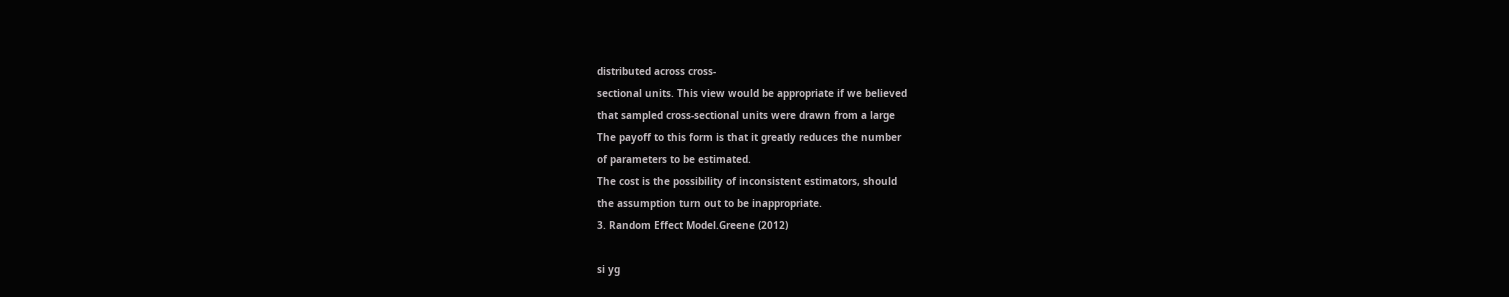distributed across cross-
sectional units. This view would be appropriate if we believed
that sampled cross-sectional units were drawn from a large
The payoff to this form is that it greatly reduces the number
of parameters to be estimated.
The cost is the possibility of inconsistent estimators, should
the assumption turn out to be inappropriate.
3. Random Effect Model.Greene (2012)

si yg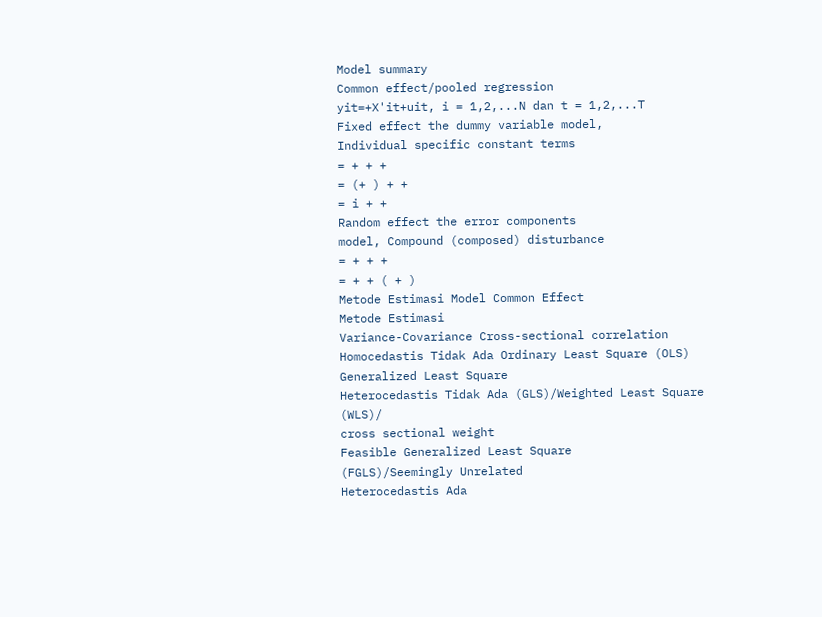Model summary
Common effect/pooled regression
yit=+X'it+uit, i = 1,2,...N dan t = 1,2,...T
Fixed effect the dummy variable model,
Individual specific constant terms
= + + +
= (+ ) + +
= i + +
Random effect the error components
model, Compound (composed) disturbance
= + + +
= + + ( + )
Metode Estimasi Model Common Effect
Metode Estimasi
Variance-Covariance Cross-sectional correlation
Homocedastis Tidak Ada Ordinary Least Square (OLS)
Generalized Least Square
Heterocedastis Tidak Ada (GLS)/Weighted Least Square (WLS)/
cross sectional weight
Feasible Generalized Least Square
(FGLS)/Seemingly Unrelated
Heterocedastis Ada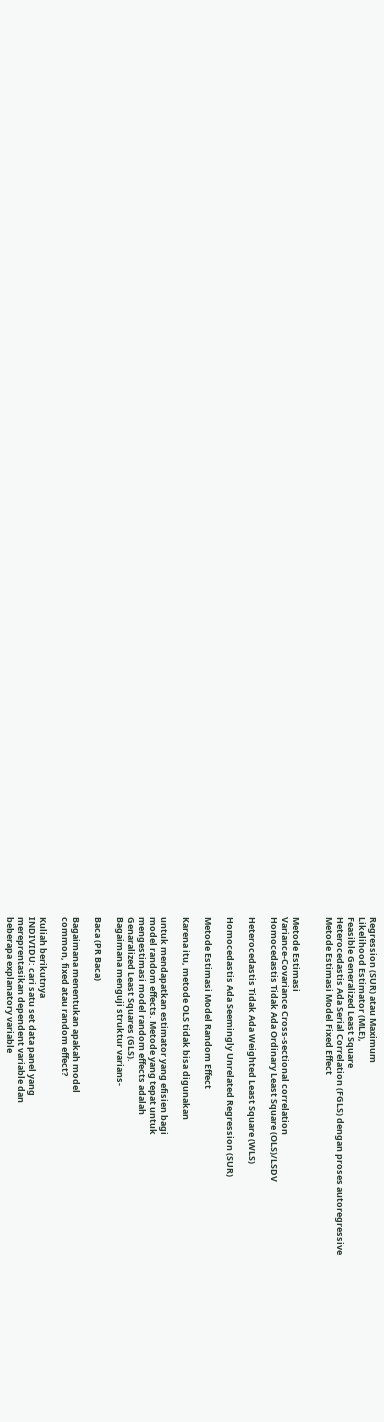Regression (SUR) atau Maximum
Likelihood Estimator (MLE),
Feasible Generalized Least Square
Heterocedastis Ada Serial Correlation (FGLS) dengan proses autoregressive
Metode Estimasi Model Fixed Effect


Metode Estimasi
Variance-Covariance Cross-sectional correlation
Homocedastis Tidak Ada Ordinary Least Square (OLS)/LSDV

Heterocedastis Tidak Ada Weighted Least Square (WLS)

Homocedastis Ada Seemingly Unrelated Regression (SUR)

Metode Estimasi Model Random Effect

Karena itu, metode OLS tidak bisa digunakan

untuk mendapatkan estimator yang efisien bagi
model random effects. Metode yang tepat untuk
mengestimasi model random effects adalah
Genaralized Least Squares (GLS).
Bagaimana menguji struktur varians-

Baca (PR Baca)

Bagaimana menentukan apakah model
common, fixed atau random effect?

Kuliah berikutnya
INDIVIDU: cari satu set data panel yang
mereprentasikan dependent variable dan
beberapa explanatory variable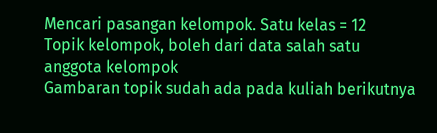Mencari pasangan kelompok. Satu kelas = 12
Topik kelompok, boleh dari data salah satu
anggota kelompok
Gambaran topik sudah ada pada kuliah berikutnya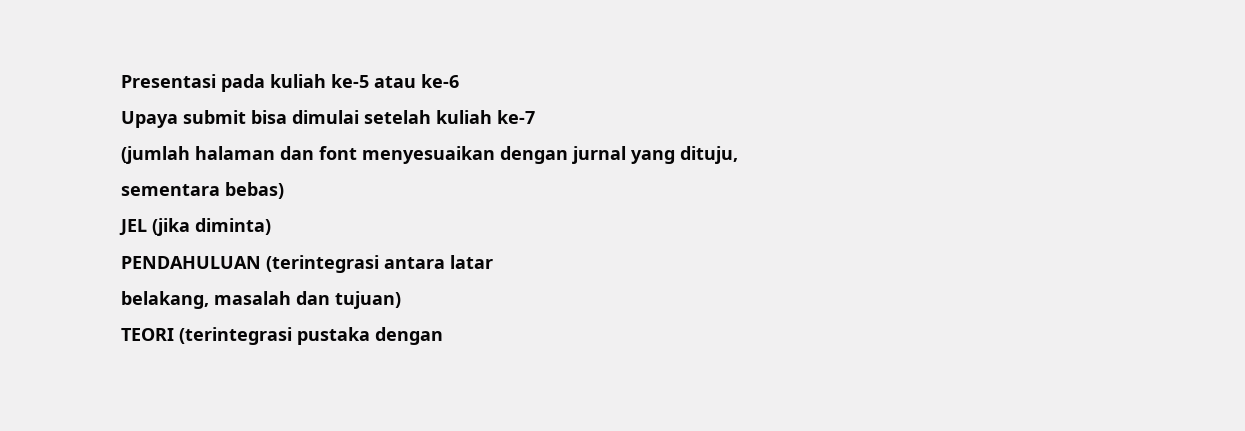Presentasi pada kuliah ke-5 atau ke-6
Upaya submit bisa dimulai setelah kuliah ke-7
(jumlah halaman dan font menyesuaikan dengan jurnal yang dituju,
sementara bebas)
JEL (jika diminta)
PENDAHULUAN (terintegrasi antara latar
belakang, masalah dan tujuan)
TEORI (terintegrasi pustaka dengan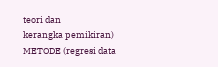teori dan
kerangka pemikiran)
METODE (regresi data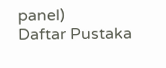panel)
Daftar Pustaka